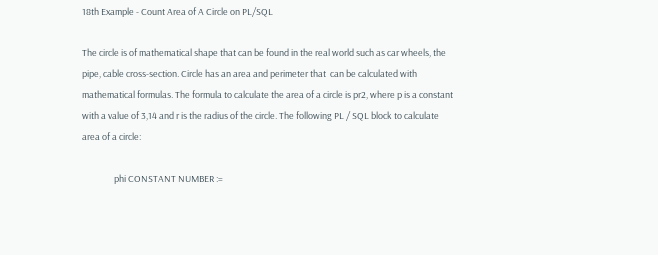18th Example - Count Area of A Circle on PL/SQL

The circle is of mathematical shape that can be found in the real world such as car wheels, the pipe, cable cross-section. Circle has an area and perimeter that  can be calculated with mathematical formulas. The formula to calculate the area of a circle is pr2, where p is a constant with a value of 3,14 and r is the radius of the circle. The following PL / SQL block to calculate area of a circle:

                phi CONSTANT NUMBER :=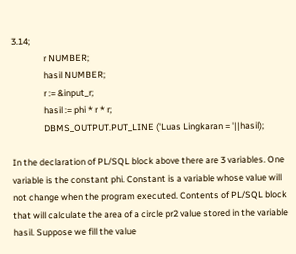3.14;
                r NUMBER;
                hasil NUMBER;
                r := &input_r;
                hasil := phi * r * r;
                DBMS_OUTPUT.PUT_LINE ('Luas Lingkaran = '||hasil);

In the declaration of PL/SQL block above there are 3 variables. One variable is the constant phi. Constant is a variable whose value will not change when the program executed. Contents of PL/SQL block that will calculate the area of a circle pr2 value stored in the variable hasil. Suppose we fill the value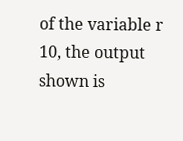of the variable r 10, the output shown is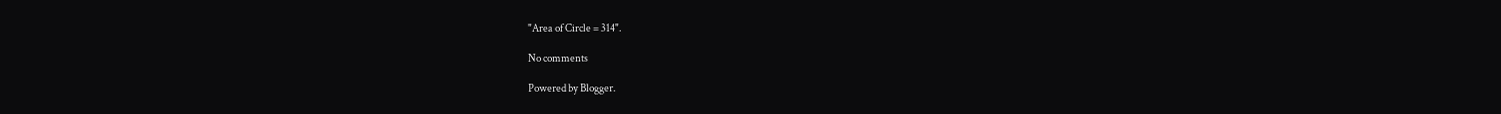"Area of Circle = 314".

No comments

Powered by Blogger.